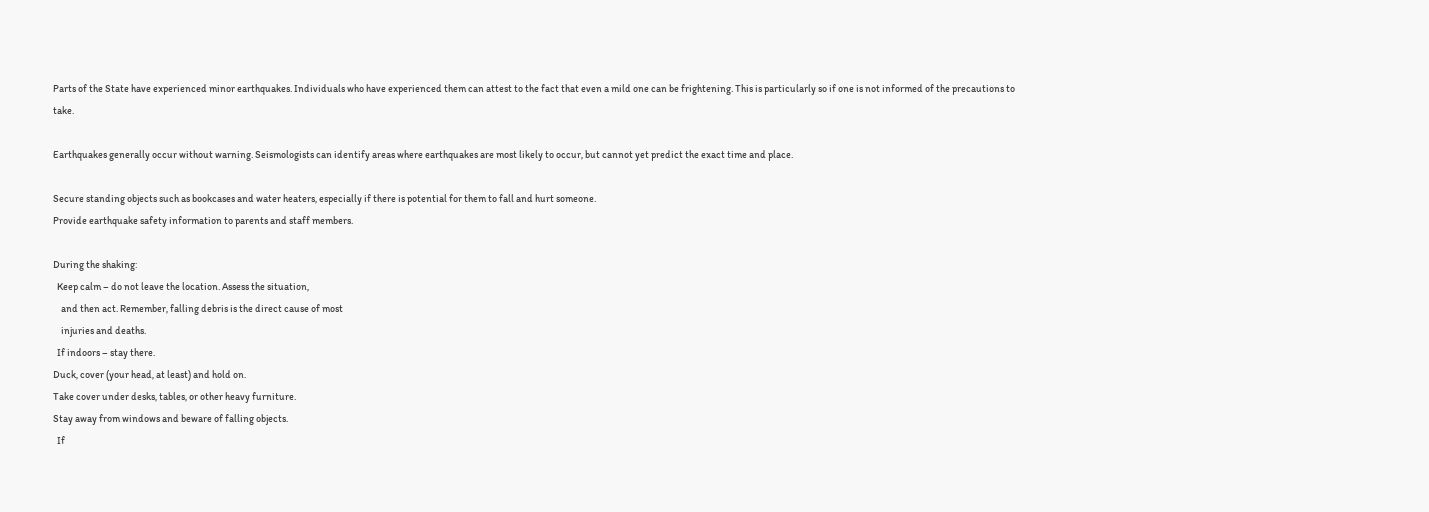Parts of the State have experienced minor earthquakes. Individuals who have experienced them can attest to the fact that even a mild one can be frightening. This is particularly so if one is not informed of the precautions to take.

Earthquakes generally occur without warning. Seismologists can identify areas where earthquakes are most likely to occur, but cannot yet predict the exact time and place.

Secure standing objects such as bookcases and water heaters, especially if there is potential for them to fall and hurt someone.
Provide earthquake safety information to parents and staff members.

During the shaking:
  Keep calm – do not leave the location. Assess the situation,
    and then act. Remember, falling debris is the direct cause of most
    injuries and deaths.
  If indoors – stay there.
Duck, cover (your head, at least) and hold on.
Take cover under desks, tables, or other heavy furniture.
Stay away from windows and beware of falling objects.
  If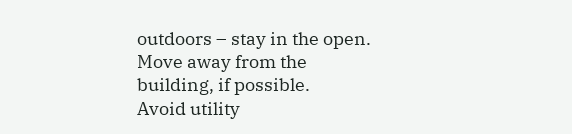outdoors – stay in the open.
Move away from the building, if possible.
Avoid utility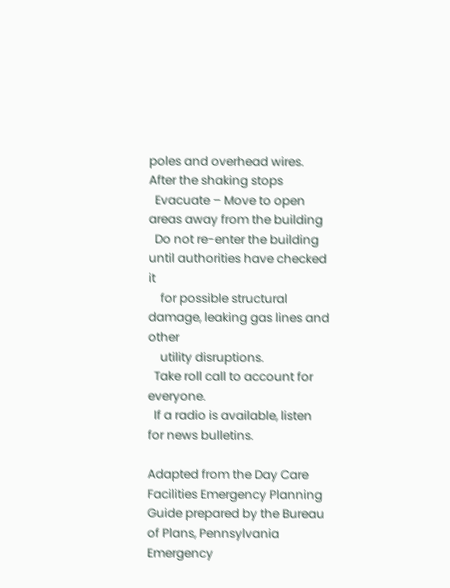poles and overhead wires.
After the shaking stops
  Evacuate – Move to open areas away from the building
  Do not re-enter the building until authorities have checked it
    for possible structural damage, leaking gas lines and other
    utility disruptions.
  Take roll call to account for everyone.
  If a radio is available, listen for news bulletins.

Adapted from the Day Care Facilities Emergency Planning Guide prepared by the Bureau of Plans, Pennsylvania Emergency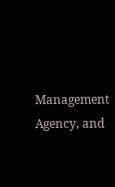Management Agency, and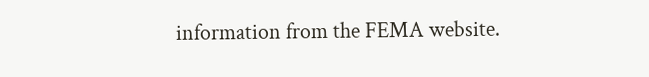information from the FEMA website.